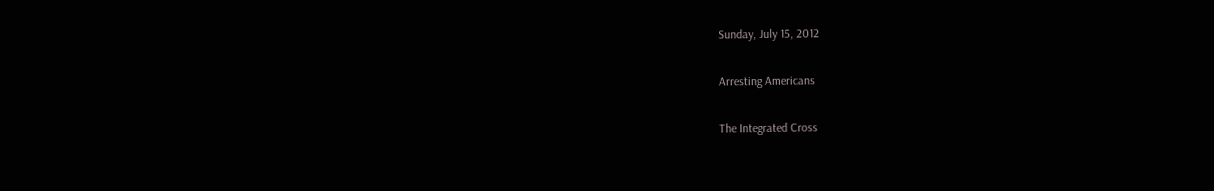Sunday, July 15, 2012

Arresting Americans

The Integrated Cross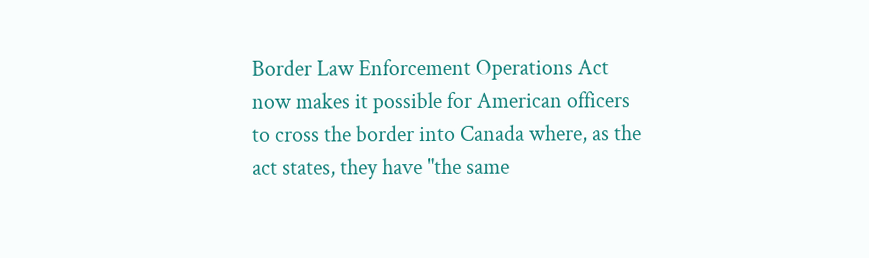Border Law Enforcement Operations Act now makes it possible for American officers to cross the border into Canada where, as the act states, they have "the same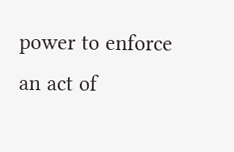power to enforce an act of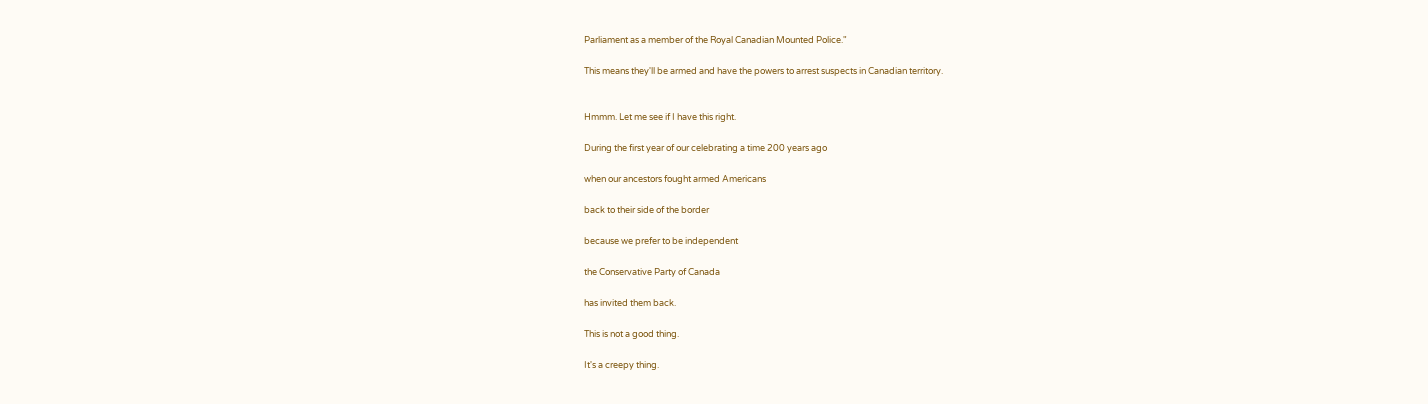Parliament as a member of the Royal Canadian Mounted Police."

This means they'll be armed and have the powers to arrest suspects in Canadian territory.


Hmmm. Let me see if I have this right.

During the first year of our celebrating a time 200 years ago

when our ancestors fought armed Americans

back to their side of the border

because we prefer to be independent

the Conservative Party of Canada

has invited them back.

This is not a good thing.

It's a creepy thing.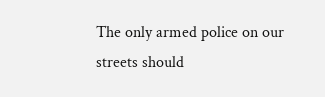The only armed police on our streets should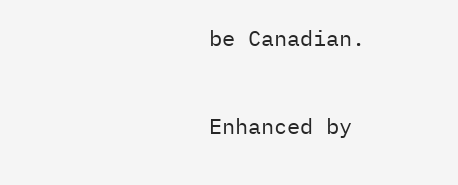be Canadian.

Enhanced by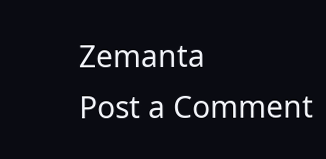Zemanta
Post a Comment